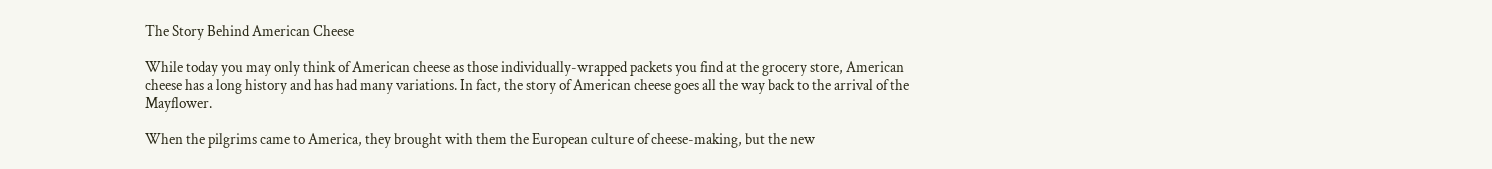The Story Behind American Cheese

While today you may only think of American cheese as those individually-wrapped packets you find at the grocery store, American cheese has a long history and has had many variations. In fact, the story of American cheese goes all the way back to the arrival of the Mayflower.

When the pilgrims came to America, they brought with them the European culture of cheese-making, but the new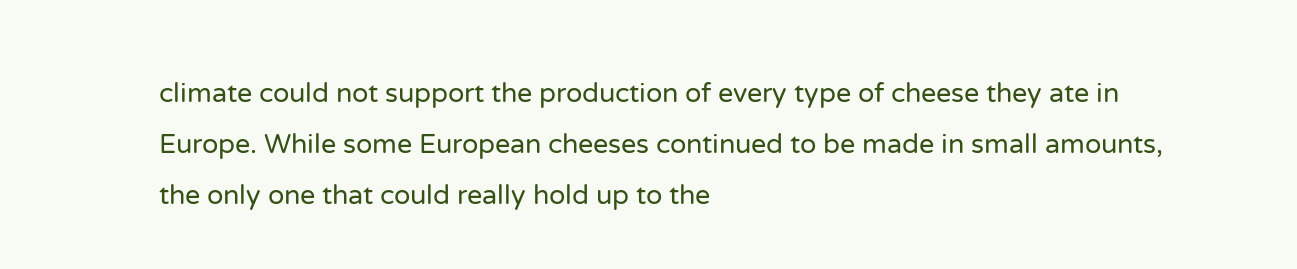climate could not support the production of every type of cheese they ate in Europe. While some European cheeses continued to be made in small amounts, the only one that could really hold up to the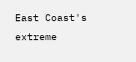East Coast's extreme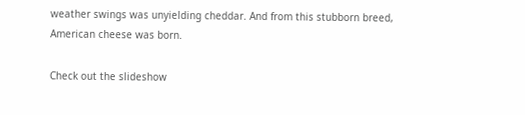weather swings was unyielding cheddar. And from this stubborn breed, American cheese was born.

Check out the slideshow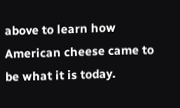above to learn how American cheese came to be what it is today.